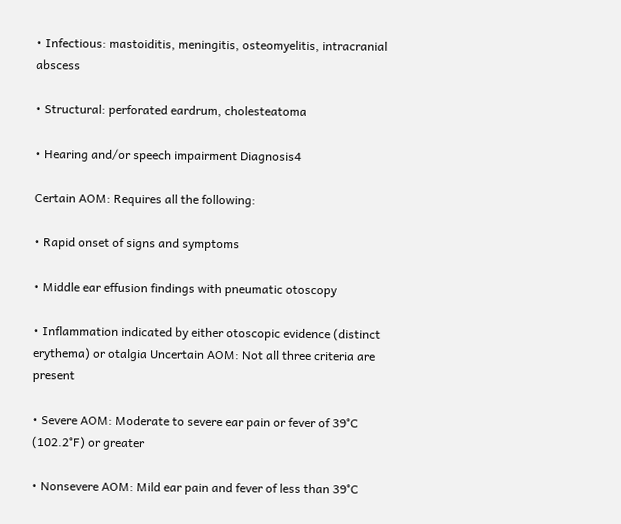• Infectious: mastoiditis, meningitis, osteomyelitis, intracranial abscess

• Structural: perforated eardrum, cholesteatoma

• Hearing and/or speech impairment Diagnosis4

Certain AOM: Requires all the following:

• Rapid onset of signs and symptoms

• Middle ear effusion findings with pneumatic otoscopy

• Inflammation indicated by either otoscopic evidence (distinct erythema) or otalgia Uncertain AOM: Not all three criteria are present

• Severe AOM: Moderate to severe ear pain or fever of 39°C (102.2°F) or greater

• Nonsevere AOM: Mild ear pain and fever of less than 39°C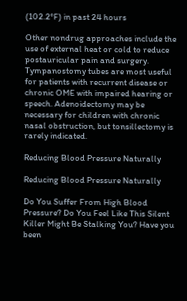(102.2°F) in past 24 hours

Other nondrug approaches include the use of external heat or cold to reduce postauricular pain and surgery. Tympanostomy tubes are most useful for patients with recurrent disease or chronic OME with impaired hearing or speech. Adenoidectomy may be necessary for children with chronic nasal obstruction, but tonsillectomy is rarely indicated.

Reducing Blood Pressure Naturally

Reducing Blood Pressure Naturally

Do You Suffer From High Blood Pressure? Do You Feel Like This Silent Killer Might Be Stalking You? Have you been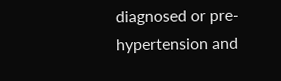diagnosed or pre-hypertension and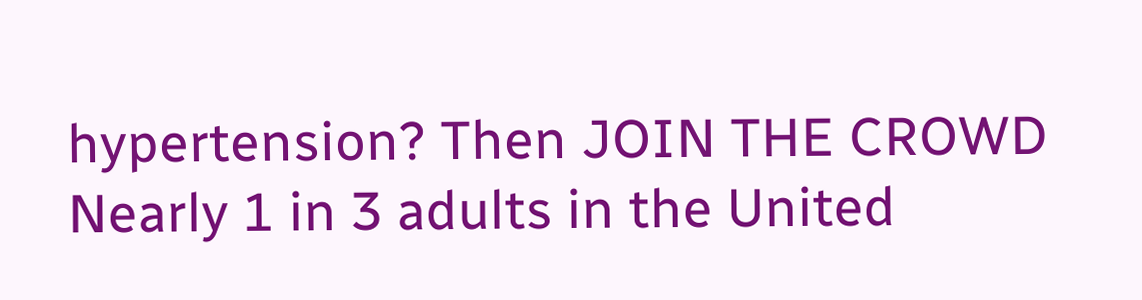hypertension? Then JOIN THE CROWD Nearly 1 in 3 adults in the United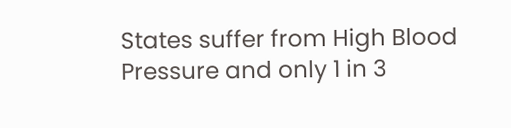States suffer from High Blood Pressure and only 1 in 3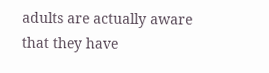adults are actually aware that they have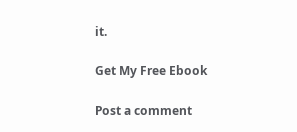it.

Get My Free Ebook

Post a comment